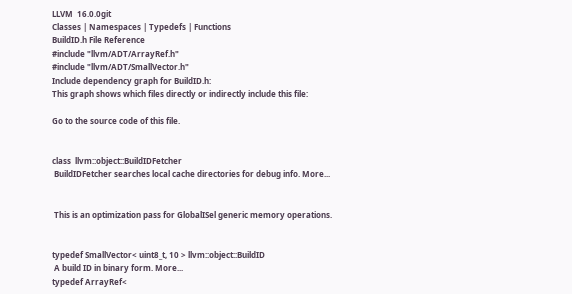LLVM  16.0.0git
Classes | Namespaces | Typedefs | Functions
BuildID.h File Reference
#include "llvm/ADT/ArrayRef.h"
#include "llvm/ADT/SmallVector.h"
Include dependency graph for BuildID.h:
This graph shows which files directly or indirectly include this file:

Go to the source code of this file.


class  llvm::object::BuildIDFetcher
 BuildIDFetcher searches local cache directories for debug info. More...


 This is an optimization pass for GlobalISel generic memory operations.


typedef SmallVector< uint8_t, 10 > llvm::object::BuildID
 A build ID in binary form. More...
typedef ArrayRef<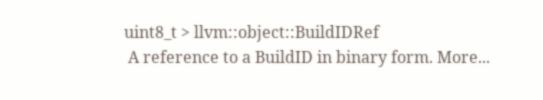uint8_t > llvm::object::BuildIDRef
 A reference to a BuildID in binary form. More...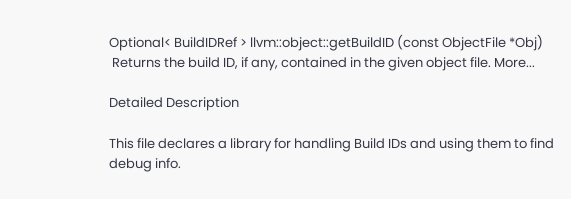Optional< BuildIDRef > llvm::object::getBuildID (const ObjectFile *Obj)
 Returns the build ID, if any, contained in the given object file. More...

Detailed Description

This file declares a library for handling Build IDs and using them to find debug info.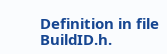Definition in file BuildID.h.